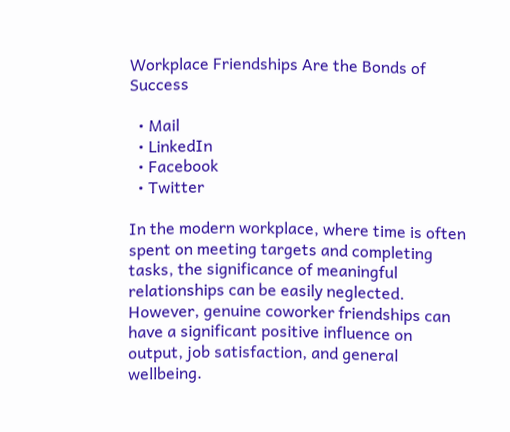Workplace Friendships Are the Bonds of Success

  • Mail
  • LinkedIn
  • Facebook
  • Twitter

In the modern workplace, where time is often spent on meeting targets and completing tasks, the significance of meaningful relationships can be easily neglected. However, genuine coworker friendships can have a significant positive influence on output, job satisfaction, and general wellbeing.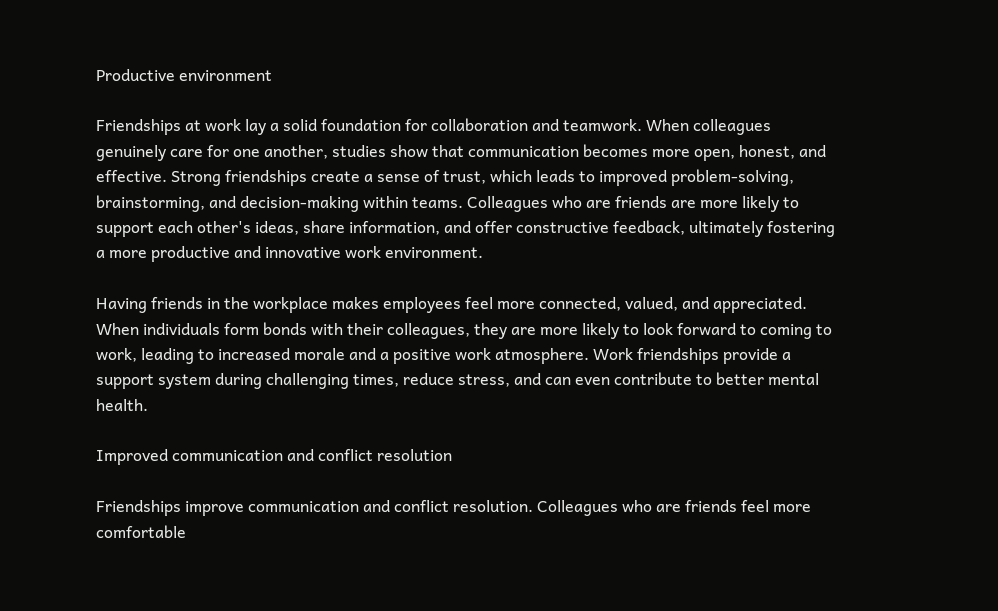Productive environment

Friendships at work lay a solid foundation for collaboration and teamwork. When colleagues genuinely care for one another, studies show that communication becomes more open, honest, and effective. Strong friendships create a sense of trust, which leads to improved problem-solving, brainstorming, and decision-making within teams. Colleagues who are friends are more likely to support each other's ideas, share information, and offer constructive feedback, ultimately fostering a more productive and innovative work environment.

Having friends in the workplace makes employees feel more connected, valued, and appreciated. When individuals form bonds with their colleagues, they are more likely to look forward to coming to work, leading to increased morale and a positive work atmosphere. Work friendships provide a support system during challenging times, reduce stress, and can even contribute to better mental health.

Improved communication and conflict resolution

Friendships improve communication and conflict resolution. Colleagues who are friends feel more comfortable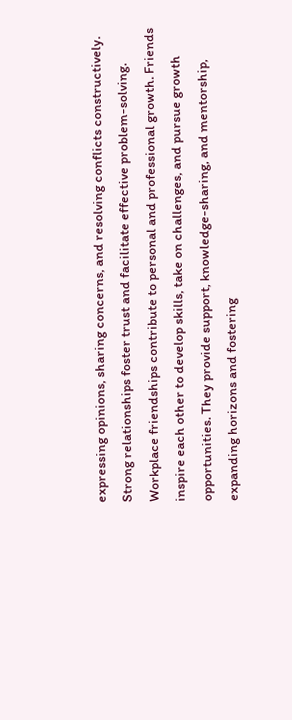expressing opinions, sharing concerns, and resolving conflicts constructively. Strong relationships foster trust and facilitate effective problem-solving. Workplace friendships contribute to personal and professional growth. Friends inspire each other to develop skills, take on challenges, and pursue growth opportunities. They provide support, knowledge-sharing, and mentorship, expanding horizons and fostering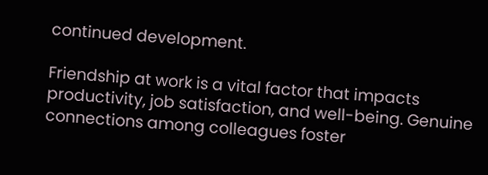continued development.

Friendship at work is a vital factor that impacts productivity, job satisfaction, and well-being. Genuine connections among colleagues foster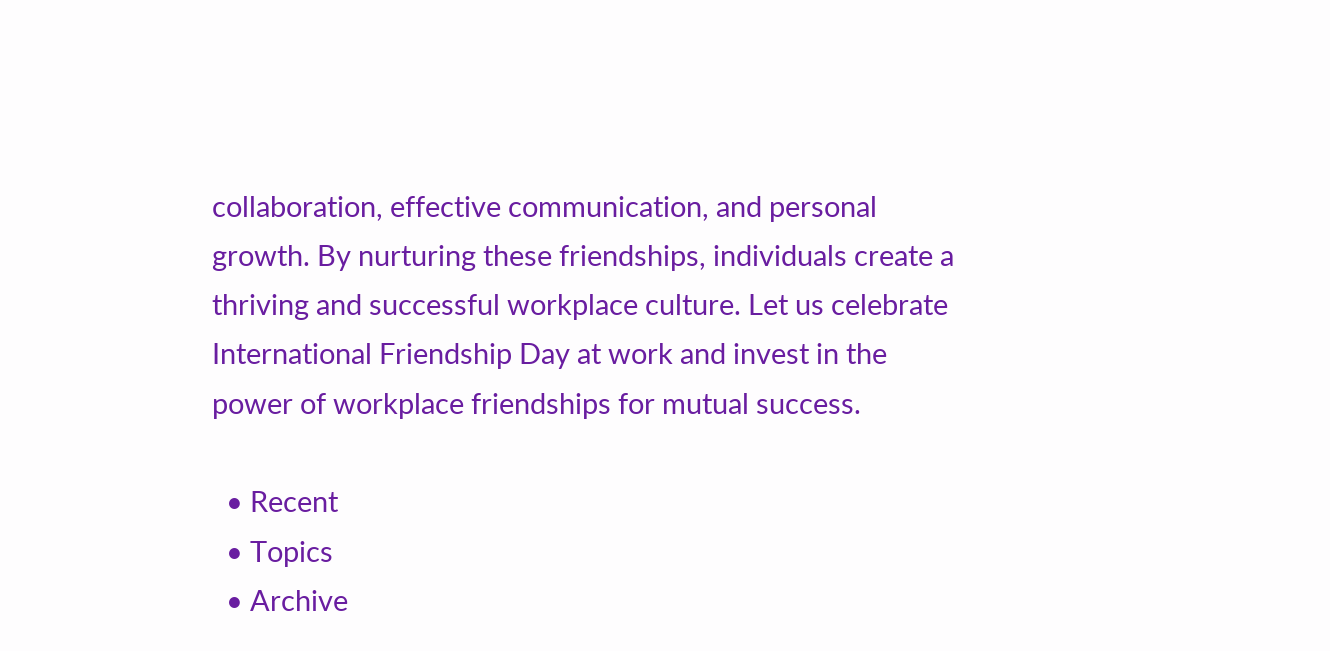collaboration, effective communication, and personal growth. By nurturing these friendships, individuals create a thriving and successful workplace culture. Let us celebrate International Friendship Day at work and invest in the power of workplace friendships for mutual success.

  • Recent
  • Topics
  • Archive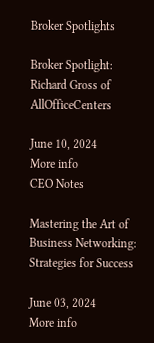Broker Spotlights

Broker Spotlight: Richard Gross of AllOfficeCenters

June 10, 2024
More info
CEO Notes

Mastering the Art of Business Networking: Strategies for Success

June 03, 2024
More info